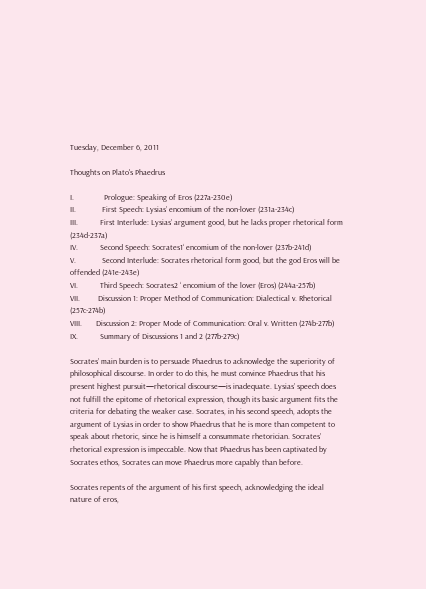Tuesday, December 6, 2011

Thoughts on Plato's Phaedrus

I.               Prologue: Speaking of Eros (227a-230e)
II.             First Speech: Lysias’ encomium of the non-lover (231a-234c)
III.           First Interlude: Lysias’ argument good, but he lacks proper rhetorical form (234d-237a)
IV.           Second Speech: Socrates1‘ encomium of the non-lover (237b-241d)
V.             Second Interlude: Socrates rhetorical form good, but the god Eros will be offended (241e-243e)
VI.           Third Speech: Socrates2 ‘ encomium of the lover (Eros) (244a-257b)
VII.         Discussion 1: Proper Method of Communication: Dialectical v. Rhetorical (257c-274b)
VIII.       Discussion 2: Proper Mode of Communication: Oral v. Written (274b-277b)
IX.           Summary of Discussions 1 and 2 (277b-279c)

Socrates’ main burden is to persuade Phaedrus to acknowledge the superiority of philosophical discourse. In order to do this, he must convince Phaedrus that his present highest pursuit—rhetorical discourse—is inadequate. Lysias’ speech does not fulfill the epitome of rhetorical expression, though its basic argument fits the criteria for debating the weaker case. Socrates, in his second speech, adopts the argument of Lysias in order to show Phaedrus that he is more than competent to speak about rhetoric, since he is himself a consummate rhetorician. Socrates’ rhetorical expression is impeccable. Now that Phaedrus has been captivated by Socrates ethos, Socrates can move Phaedrus more capably than before.

Socrates repents of the argument of his first speech, acknowledging the ideal nature of eros,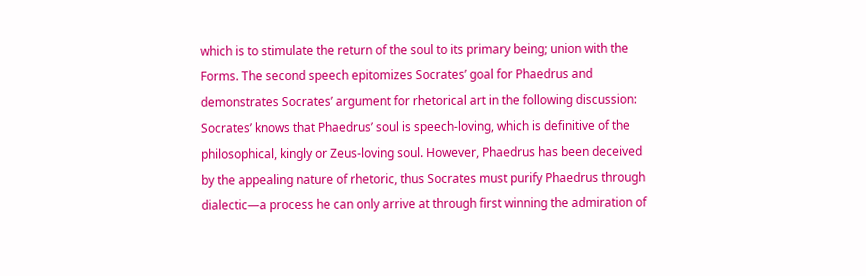which is to stimulate the return of the soul to its primary being; union with the Forms. The second speech epitomizes Socrates’ goal for Phaedrus and demonstrates Socrates’ argument for rhetorical art in the following discussion: Socrates’ knows that Phaedrus’ soul is speech-loving, which is definitive of the philosophical, kingly or Zeus-loving soul. However, Phaedrus has been deceived by the appealing nature of rhetoric, thus Socrates must purify Phaedrus through dialectic—a process he can only arrive at through first winning the admiration of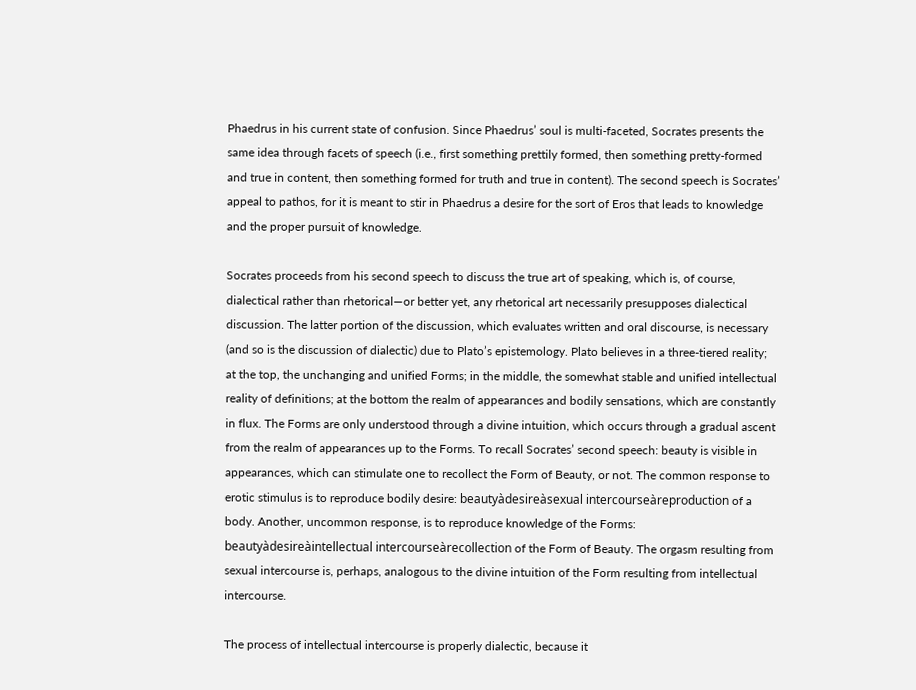Phaedrus in his current state of confusion. Since Phaedrus’ soul is multi-faceted, Socrates presents the same idea through facets of speech (i.e., first something prettily formed, then something pretty-formed and true in content, then something formed for truth and true in content). The second speech is Socrates’ appeal to pathos, for it is meant to stir in Phaedrus a desire for the sort of Eros that leads to knowledge and the proper pursuit of knowledge.

Socrates proceeds from his second speech to discuss the true art of speaking, which is, of course, dialectical rather than rhetorical—or better yet, any rhetorical art necessarily presupposes dialectical discussion. The latter portion of the discussion, which evaluates written and oral discourse, is necessary (and so is the discussion of dialectic) due to Plato’s epistemology. Plato believes in a three-tiered reality; at the top, the unchanging and unified Forms; in the middle, the somewhat stable and unified intellectual reality of definitions; at the bottom the realm of appearances and bodily sensations, which are constantly in flux. The Forms are only understood through a divine intuition, which occurs through a gradual ascent from the realm of appearances up to the Forms. To recall Socrates’ second speech: beauty is visible in appearances, which can stimulate one to recollect the Form of Beauty, or not. The common response to erotic stimulus is to reproduce bodily desire: beautyàdesireàsexual intercourseàreproduction of a body. Another, uncommon response, is to reproduce knowledge of the Forms: beautyàdesireàintellectual intercourseàrecollection of the Form of Beauty. The orgasm resulting from sexual intercourse is, perhaps, analogous to the divine intuition of the Form resulting from intellectual intercourse.

The process of intellectual intercourse is properly dialectic, because it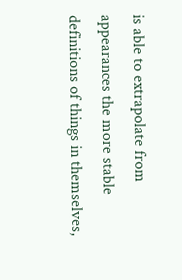is able to extrapolate from appearances the more stable definitions of things in themselves,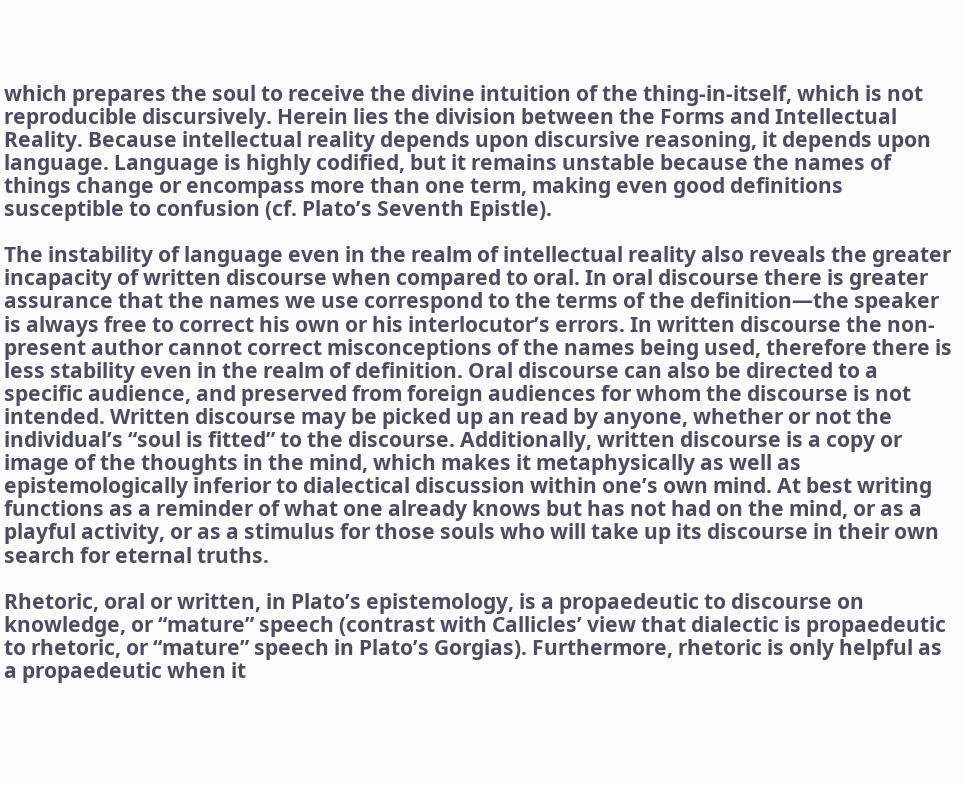which prepares the soul to receive the divine intuition of the thing-in-itself, which is not reproducible discursively. Herein lies the division between the Forms and Intellectual Reality. Because intellectual reality depends upon discursive reasoning, it depends upon language. Language is highly codified, but it remains unstable because the names of things change or encompass more than one term, making even good definitions susceptible to confusion (cf. Plato’s Seventh Epistle).

The instability of language even in the realm of intellectual reality also reveals the greater incapacity of written discourse when compared to oral. In oral discourse there is greater assurance that the names we use correspond to the terms of the definition—the speaker is always free to correct his own or his interlocutor’s errors. In written discourse the non-present author cannot correct misconceptions of the names being used, therefore there is less stability even in the realm of definition. Oral discourse can also be directed to a specific audience, and preserved from foreign audiences for whom the discourse is not intended. Written discourse may be picked up an read by anyone, whether or not the individual’s “soul is fitted” to the discourse. Additionally, written discourse is a copy or image of the thoughts in the mind, which makes it metaphysically as well as epistemologically inferior to dialectical discussion within one’s own mind. At best writing functions as a reminder of what one already knows but has not had on the mind, or as a playful activity, or as a stimulus for those souls who will take up its discourse in their own search for eternal truths.

Rhetoric, oral or written, in Plato’s epistemology, is a propaedeutic to discourse on knowledge, or “mature” speech (contrast with Callicles’ view that dialectic is propaedeutic to rhetoric, or “mature” speech in Plato’s Gorgias). Furthermore, rhetoric is only helpful as a propaedeutic when it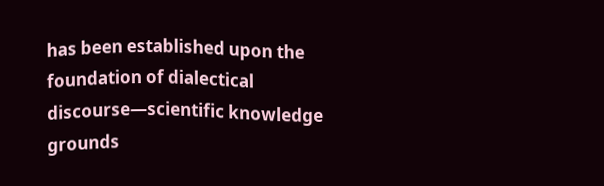has been established upon the foundation of dialectical discourse—scientific knowledge grounds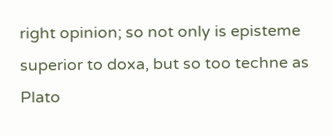right opinion; so not only is episteme superior to doxa, but so too techne as Plato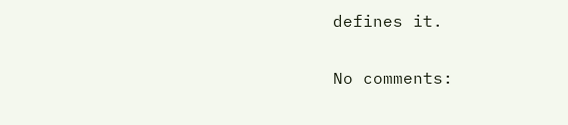defines it.

No comments: